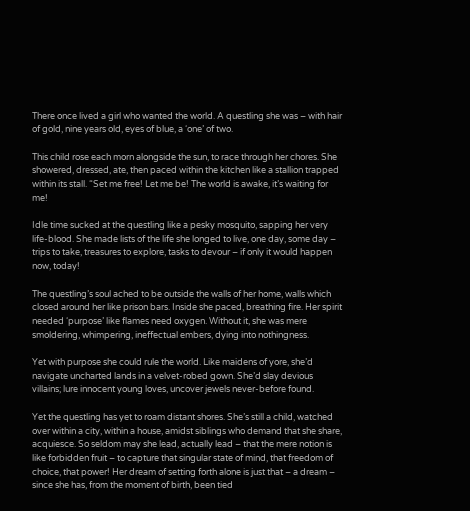There once lived a girl who wanted the world. A questling she was – with hair of gold, nine years old, eyes of blue, a ‘one’ of two.

This child rose each morn alongside the sun, to race through her chores. She showered, dressed, ate, then paced within the kitchen like a stallion trapped within its stall. “Set me free! Let me be! The world is awake, it’s waiting for me!

Idle time sucked at the questling like a pesky mosquito, sapping her very life-blood. She made lists of the life she longed to live, one day, some day – trips to take, treasures to explore, tasks to devour – if only it would happen now, today!

The questling’s soul ached to be outside the walls of her home, walls which closed around her like prison bars. Inside she paced, breathing fire. Her spirit needed ‘purpose’ like flames need oxygen. Without it, she was mere smoldering, whimpering, ineffectual embers, dying into nothingness.

Yet with purpose she could rule the world. Like maidens of yore, she’d navigate uncharted lands in a velvet-robed gown. She’d slay devious villains; lure innocent young loves, uncover jewels never-before found.

Yet the questling has yet to roam distant shores. She’s still a child, watched over within a city, within a house, amidst siblings who demand that she share, acquiesce. So seldom may she lead, actually lead – that the mere notion is like forbidden fruit – to capture that singular state of mind, that freedom of choice, that power! Her dream of setting forth alone is just that – a dream – since she has, from the moment of birth, been tied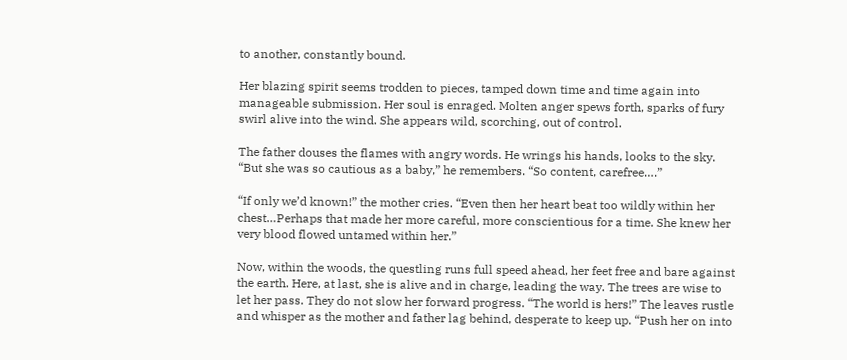to another, constantly bound.

Her blazing spirit seems trodden to pieces, tamped down time and time again into manageable submission. Her soul is enraged. Molten anger spews forth, sparks of fury swirl alive into the wind. She appears wild, scorching, out of control.

The father douses the flames with angry words. He wrings his hands, looks to the sky. “But she was so cautious as a baby,” he remembers. “So content, carefree….”

“If only we’d known!” the mother cries. “Even then her heart beat too wildly within her chest…Perhaps that made her more careful, more conscientious for a time. She knew her very blood flowed untamed within her.”

Now, within the woods, the questling runs full speed ahead, her feet free and bare against the earth. Here, at last, she is alive and in charge, leading the way. The trees are wise to let her pass. They do not slow her forward progress. “The world is hers!” The leaves rustle and whisper as the mother and father lag behind, desperate to keep up. “Push her on into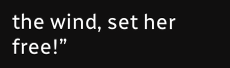the wind, set her free!”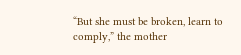“But she must be broken, learn to comply,” the mother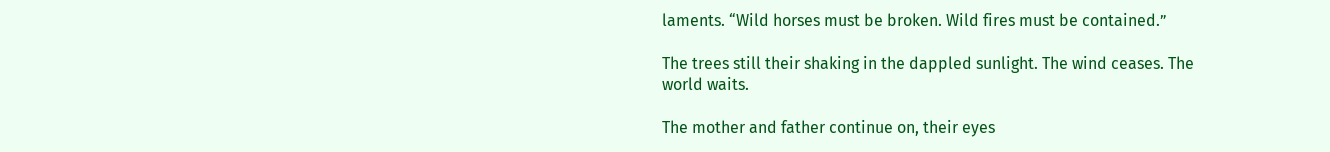laments. “Wild horses must be broken. Wild fires must be contained.”

The trees still their shaking in the dappled sunlight. The wind ceases. The world waits.

The mother and father continue on, their eyes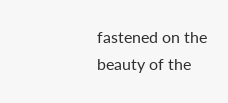fastened on the beauty of the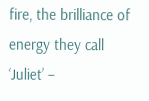fire, the brilliance of energy they call ‘Juliet’ –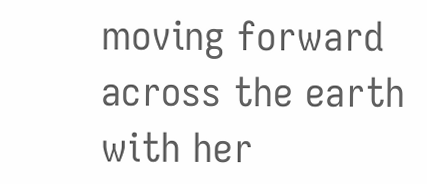moving forward across the earth with her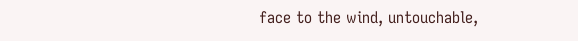face to the wind, untouchable,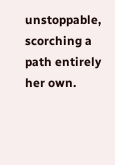unstoppable, scorching a path entirely her own.